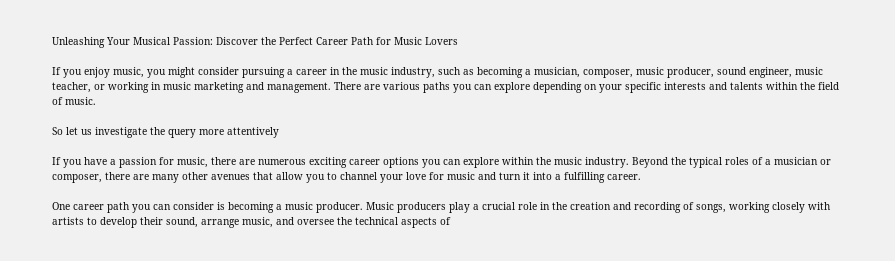Unleashing Your Musical Passion: Discover the Perfect Career Path for Music Lovers

If you enjoy music, you might consider pursuing a career in the music industry, such as becoming a musician, composer, music producer, sound engineer, music teacher, or working in music marketing and management. There are various paths you can explore depending on your specific interests and talents within the field of music.

So let us investigate the query more attentively

If you have a passion for music, there are numerous exciting career options you can explore within the music industry. Beyond the typical roles of a musician or composer, there are many other avenues that allow you to channel your love for music and turn it into a fulfilling career.

One career path you can consider is becoming a music producer. Music producers play a crucial role in the creation and recording of songs, working closely with artists to develop their sound, arrange music, and oversee the technical aspects of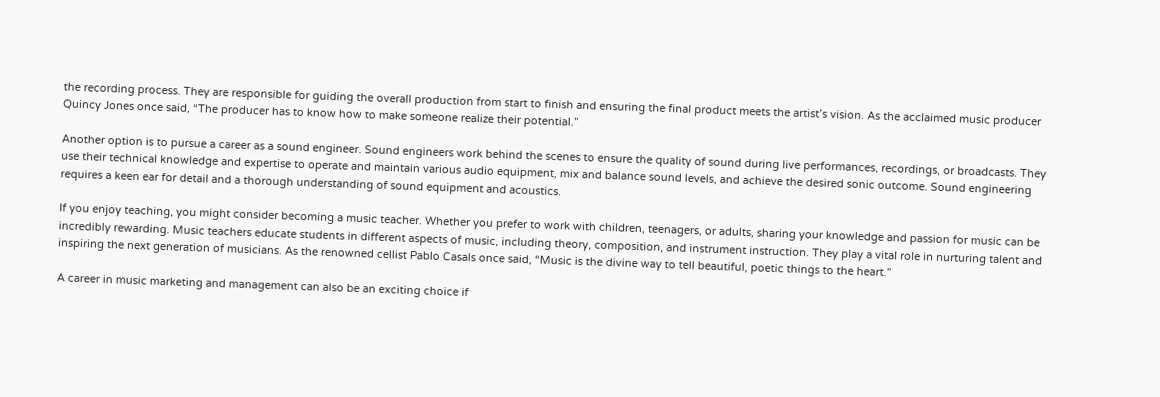the recording process. They are responsible for guiding the overall production from start to finish and ensuring the final product meets the artist’s vision. As the acclaimed music producer Quincy Jones once said, “The producer has to know how to make someone realize their potential.”

Another option is to pursue a career as a sound engineer. Sound engineers work behind the scenes to ensure the quality of sound during live performances, recordings, or broadcasts. They use their technical knowledge and expertise to operate and maintain various audio equipment, mix and balance sound levels, and achieve the desired sonic outcome. Sound engineering requires a keen ear for detail and a thorough understanding of sound equipment and acoustics.

If you enjoy teaching, you might consider becoming a music teacher. Whether you prefer to work with children, teenagers, or adults, sharing your knowledge and passion for music can be incredibly rewarding. Music teachers educate students in different aspects of music, including theory, composition, and instrument instruction. They play a vital role in nurturing talent and inspiring the next generation of musicians. As the renowned cellist Pablo Casals once said, “Music is the divine way to tell beautiful, poetic things to the heart.”

A career in music marketing and management can also be an exciting choice if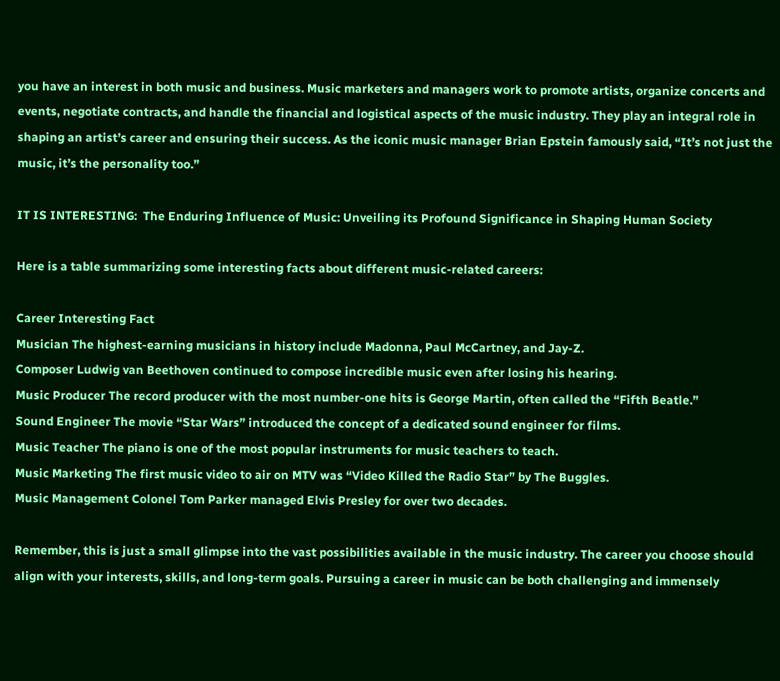you have an interest in both music and business. Music marketers and managers work to promote artists, organize concerts and events, negotiate contracts, and handle the financial and logistical aspects of the music industry. They play an integral role in shaping an artist’s career and ensuring their success. As the iconic music manager Brian Epstein famously said, “It’s not just the music, it’s the personality too.”

IT IS INTERESTING:  The Enduring Influence of Music: Unveiling its Profound Significance in Shaping Human Society

Here is a table summarizing some interesting facts about different music-related careers:

Career Interesting Fact
Musician The highest-earning musicians in history include Madonna, Paul McCartney, and Jay-Z.
Composer Ludwig van Beethoven continued to compose incredible music even after losing his hearing.
Music Producer The record producer with the most number-one hits is George Martin, often called the “Fifth Beatle.”
Sound Engineer The movie “Star Wars” introduced the concept of a dedicated sound engineer for films.
Music Teacher The piano is one of the most popular instruments for music teachers to teach.
Music Marketing The first music video to air on MTV was “Video Killed the Radio Star” by The Buggles.
Music Management Colonel Tom Parker managed Elvis Presley for over two decades.

Remember, this is just a small glimpse into the vast possibilities available in the music industry. The career you choose should align with your interests, skills, and long-term goals. Pursuing a career in music can be both challenging and immensely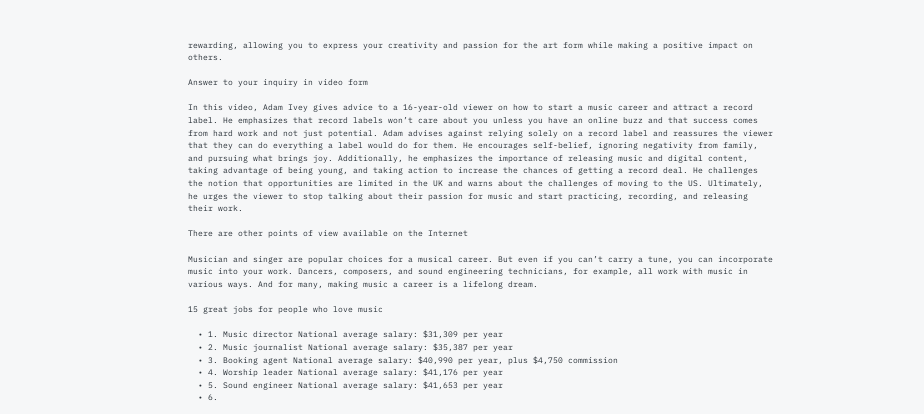rewarding, allowing you to express your creativity and passion for the art form while making a positive impact on others.

Answer to your inquiry in video form

In this video, Adam Ivey gives advice to a 16-year-old viewer on how to start a music career and attract a record label. He emphasizes that record labels won’t care about you unless you have an online buzz and that success comes from hard work and not just potential. Adam advises against relying solely on a record label and reassures the viewer that they can do everything a label would do for them. He encourages self-belief, ignoring negativity from family, and pursuing what brings joy. Additionally, he emphasizes the importance of releasing music and digital content, taking advantage of being young, and taking action to increase the chances of getting a record deal. He challenges the notion that opportunities are limited in the UK and warns about the challenges of moving to the US. Ultimately, he urges the viewer to stop talking about their passion for music and start practicing, recording, and releasing their work.

There are other points of view available on the Internet

Musician and singer are popular choices for a musical career. But even if you can’t carry a tune, you can incorporate music into your work. Dancers, composers, and sound engineering technicians, for example, all work with music in various ways. And for many, making music a career is a lifelong dream.

15 great jobs for people who love music

  • 1. Music director National average salary: $31,309 per year
  • 2. Music journalist National average salary: $35,387 per year
  • 3. Booking agent National average salary: $40,990 per year, plus $4,750 commission
  • 4. Worship leader National average salary: $41,176 per year
  • 5. Sound engineer National average salary: $41,653 per year
  • 6.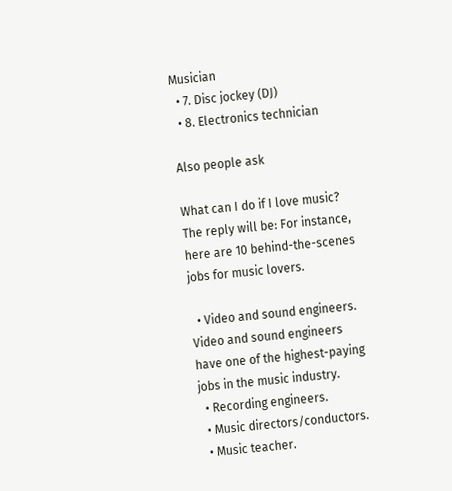Musician
  • 7. Disc jockey (DJ)
  • 8. Electronics technician

Also people ask

What can I do if I love music?
The reply will be: For instance, here are 10 behind-the-scenes jobs for music lovers.

  • Video and sound engineers. Video and sound engineers have one of the highest-paying jobs in the music industry.
  • Recording engineers.
  • Music directors/conductors.
  • Music teacher.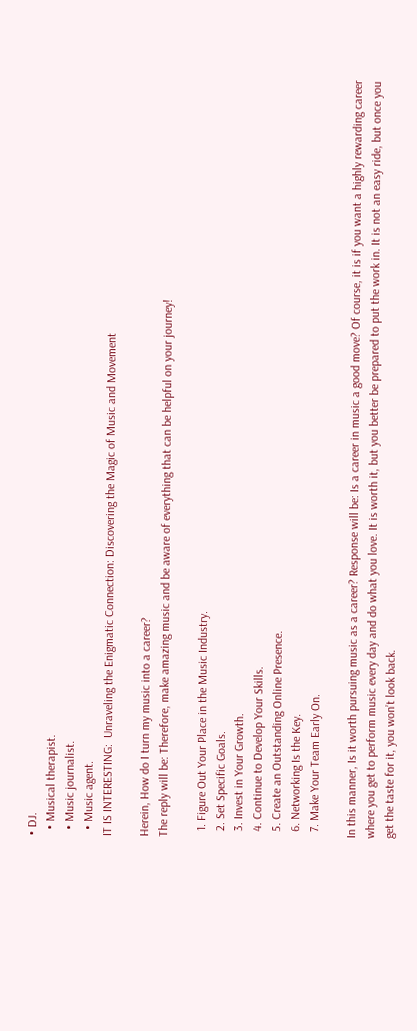• DJ.
  • Musical therapist.
  • Music journalist.
  • Music agent.
IT IS INTERESTING:  Unraveling the Enigmatic Connection: Discovering the Magic of Music and Movement

Herein, How do I turn my music into a career?
The reply will be: Therefore, make amazing music and be aware of everything that can be helpful on your journey!

  1. Figure Out Your Place in the Music Industry.
  2. Set Specific Goals.
  3. Invest in Your Growth.
  4. Continue to Develop Your Skills.
  5. Create an Outstanding Online Presence.
  6. Networking Is the Key.
  7. Make Your Team Early On.

In this manner, Is it worth pursuing music as a career? Response will be: Is a career in music a good move? Of course, it is if you want a highly rewarding career where you get to perform music every day and do what you love. It is worth it, but you better be prepared to put the work in. It is not an easy ride, but once you get the taste for it, you won’t look back.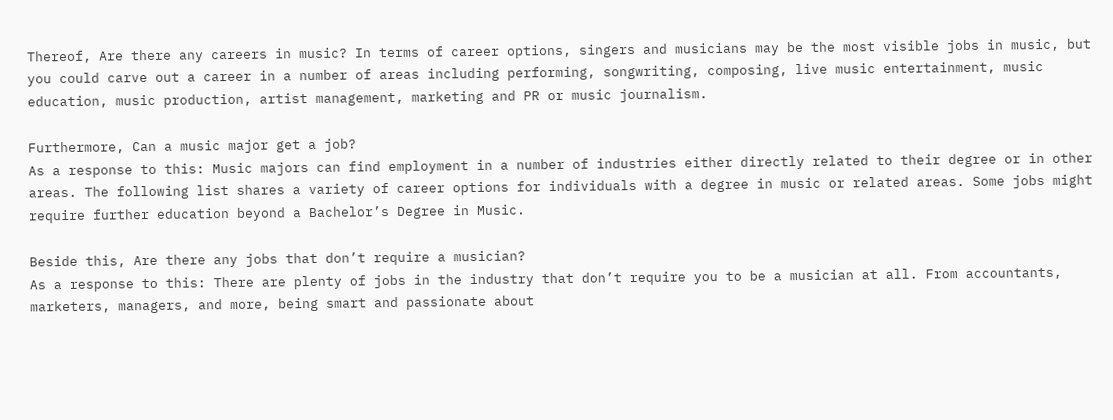Thereof, Are there any careers in music? In terms of career options, singers and musicians may be the most visible jobs in music, but you could carve out a career in a number of areas including performing, songwriting, composing, live music entertainment, music education, music production, artist management, marketing and PR or music journalism.

Furthermore, Can a music major get a job?
As a response to this: Music majors can find employment in a number of industries either directly related to their degree or in other areas. The following list shares a variety of career options for individuals with a degree in music or related areas. Some jobs might require further education beyond a Bachelor’s Degree in Music.

Beside this, Are there any jobs that don’t require a musician?
As a response to this: There are plenty of jobs in the industry that don’t require you to be a musician at all. From accountants, marketers, managers, and more, being smart and passionate about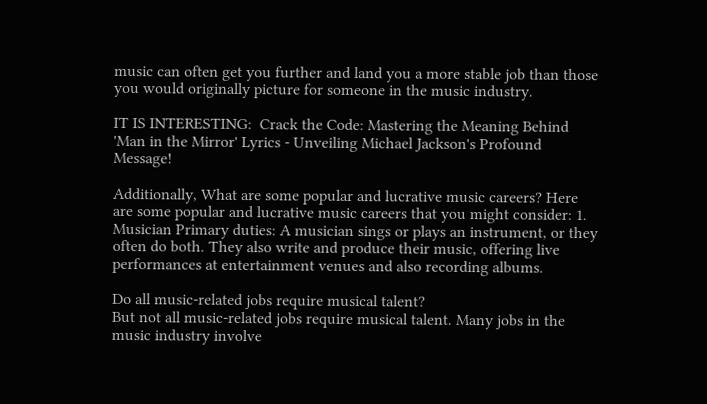music can often get you further and land you a more stable job than those you would originally picture for someone in the music industry.

IT IS INTERESTING:  Crack the Code: Mastering the Meaning Behind 'Man in the Mirror' Lyrics - Unveiling Michael Jackson's Profound Message!

Additionally, What are some popular and lucrative music careers? Here are some popular and lucrative music careers that you might consider: 1. Musician Primary duties: A musician sings or plays an instrument, or they often do both. They also write and produce their music, offering live performances at entertainment venues and also recording albums.

Do all music-related jobs require musical talent?
But not all music-related jobs require musical talent. Many jobs in the music industry involve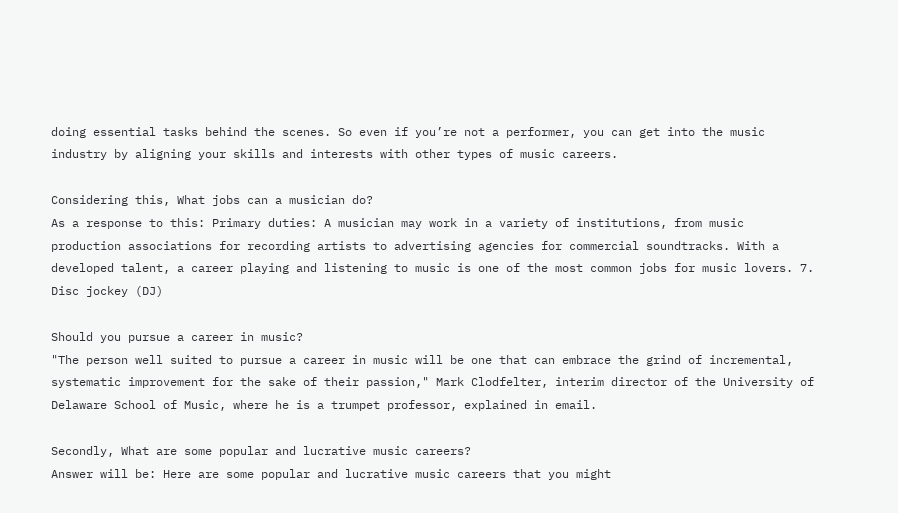doing essential tasks behind the scenes. So even if you’re not a performer, you can get into the music industry by aligning your skills and interests with other types of music careers.

Considering this, What jobs can a musician do?
As a response to this: Primary duties: A musician may work in a variety of institutions, from music production associations for recording artists to advertising agencies for commercial soundtracks. With a developed talent, a career playing and listening to music is one of the most common jobs for music lovers. 7. Disc jockey (DJ)

Should you pursue a career in music?
"The person well suited to pursue a career in music will be one that can embrace the grind of incremental, systematic improvement for the sake of their passion," Mark Clodfelter, interim director of the University of Delaware School of Music, where he is a trumpet professor, explained in email.

Secondly, What are some popular and lucrative music careers?
Answer will be: Here are some popular and lucrative music careers that you might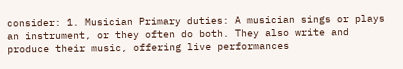consider: 1. Musician Primary duties: A musician sings or plays an instrument, or they often do both. They also write and produce their music, offering live performances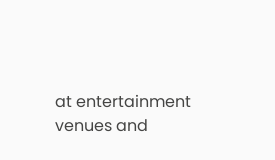at entertainment venues and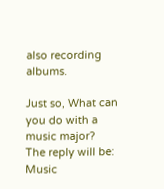also recording albums.

Just so, What can you do with a music major?
The reply will be: Music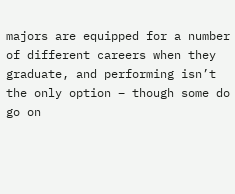majors are equipped for a number of different careers when they graduate, and performing isn’t the only option – though some do go on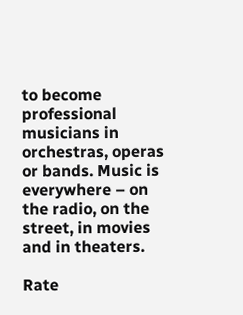to become professional musicians in orchestras, operas or bands. Music is everywhere – on the radio, on the street, in movies and in theaters.

Rate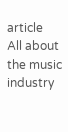article
All about the music industry